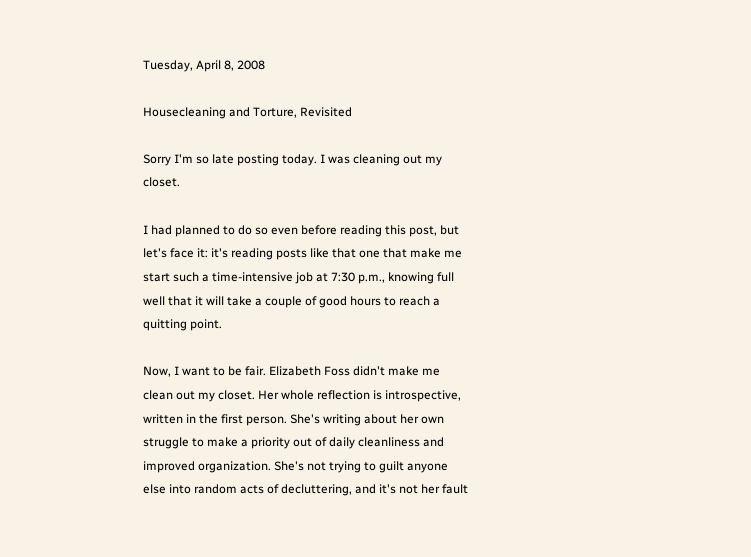Tuesday, April 8, 2008

Housecleaning and Torture, Revisited

Sorry I'm so late posting today. I was cleaning out my closet.

I had planned to do so even before reading this post, but let's face it: it's reading posts like that one that make me start such a time-intensive job at 7:30 p.m., knowing full well that it will take a couple of good hours to reach a quitting point.

Now, I want to be fair. Elizabeth Foss didn't make me clean out my closet. Her whole reflection is introspective, written in the first person. She's writing about her own struggle to make a priority out of daily cleanliness and improved organization. She's not trying to guilt anyone else into random acts of decluttering, and it's not her fault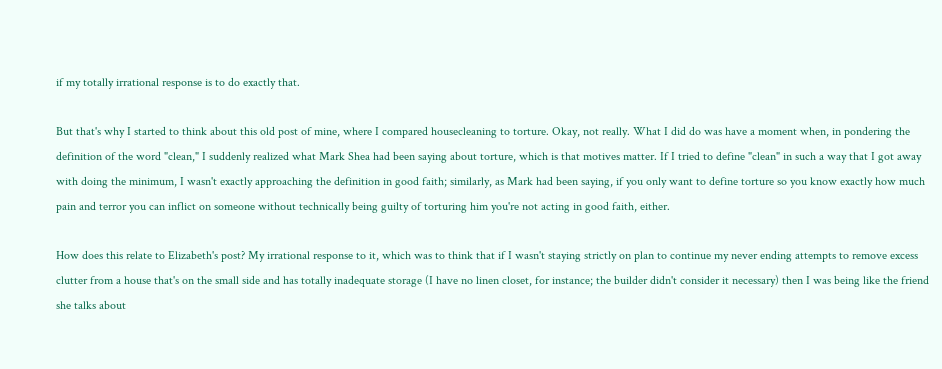if my totally irrational response is to do exactly that.

But that's why I started to think about this old post of mine, where I compared housecleaning to torture. Okay, not really. What I did do was have a moment when, in pondering the definition of the word "clean," I suddenly realized what Mark Shea had been saying about torture, which is that motives matter. If I tried to define "clean" in such a way that I got away with doing the minimum, I wasn't exactly approaching the definition in good faith; similarly, as Mark had been saying, if you only want to define torture so you know exactly how much pain and terror you can inflict on someone without technically being guilty of torturing him you're not acting in good faith, either.

How does this relate to Elizabeth's post? My irrational response to it, which was to think that if I wasn't staying strictly on plan to continue my never ending attempts to remove excess clutter from a house that's on the small side and has totally inadequate storage (I have no linen closet, for instance; the builder didn't consider it necessary) then I was being like the friend she talks about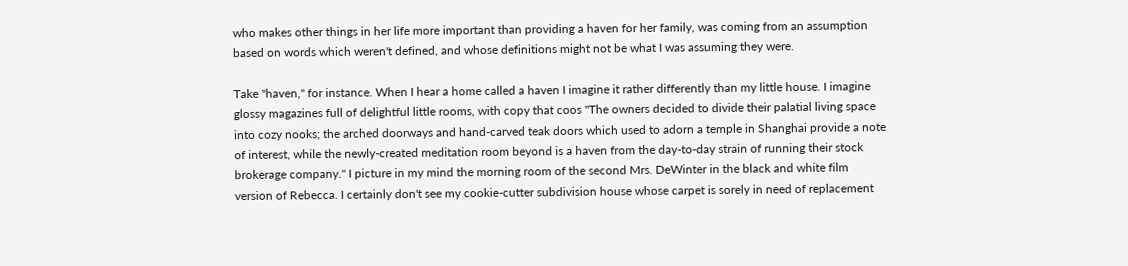who makes other things in her life more important than providing a haven for her family, was coming from an assumption based on words which weren't defined, and whose definitions might not be what I was assuming they were.

Take "haven," for instance. When I hear a home called a haven I imagine it rather differently than my little house. I imagine glossy magazines full of delightful little rooms, with copy that coos "The owners decided to divide their palatial living space into cozy nooks; the arched doorways and hand-carved teak doors which used to adorn a temple in Shanghai provide a note of interest, while the newly-created meditation room beyond is a haven from the day-to-day strain of running their stock brokerage company." I picture in my mind the morning room of the second Mrs. DeWinter in the black and white film version of Rebecca. I certainly don't see my cookie-cutter subdivision house whose carpet is sorely in need of replacement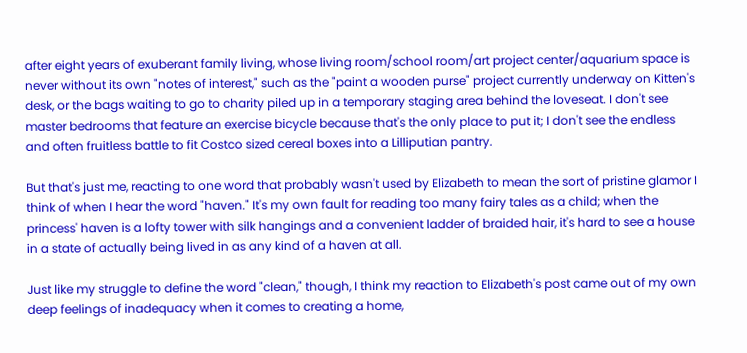after eight years of exuberant family living, whose living room/school room/art project center/aquarium space is never without its own "notes of interest," such as the "paint a wooden purse" project currently underway on Kitten's desk, or the bags waiting to go to charity piled up in a temporary staging area behind the loveseat. I don't see master bedrooms that feature an exercise bicycle because that's the only place to put it; I don't see the endless and often fruitless battle to fit Costco sized cereal boxes into a Lilliputian pantry.

But that's just me, reacting to one word that probably wasn't used by Elizabeth to mean the sort of pristine glamor I think of when I hear the word "haven." It's my own fault for reading too many fairy tales as a child; when the princess' haven is a lofty tower with silk hangings and a convenient ladder of braided hair, it's hard to see a house in a state of actually being lived in as any kind of a haven at all.

Just like my struggle to define the word "clean," though, I think my reaction to Elizabeth's post came out of my own deep feelings of inadequacy when it comes to creating a home,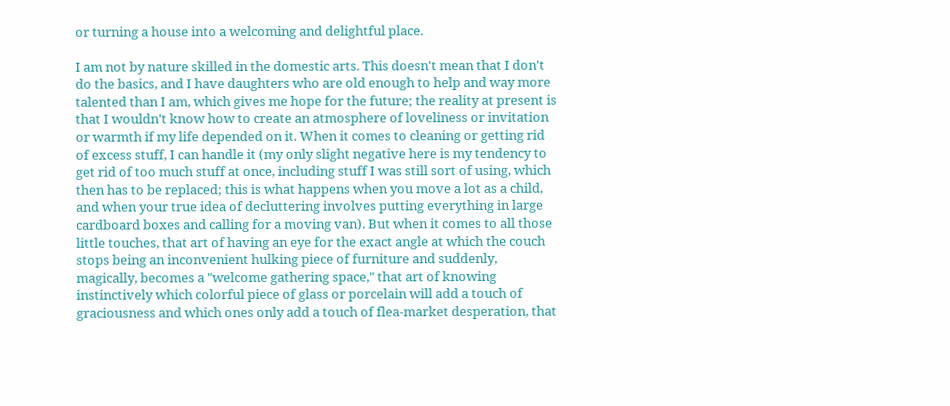or turning a house into a welcoming and delightful place.

I am not by nature skilled in the domestic arts. This doesn't mean that I don't do the basics, and I have daughters who are old enough to help and way more talented than I am, which gives me hope for the future; the reality at present is that I wouldn't know how to create an atmosphere of loveliness or invitation or warmth if my life depended on it. When it comes to cleaning or getting rid of excess stuff, I can handle it (my only slight negative here is my tendency to get rid of too much stuff at once, including stuff I was still sort of using, which then has to be replaced; this is what happens when you move a lot as a child, and when your true idea of decluttering involves putting everything in large cardboard boxes and calling for a moving van). But when it comes to all those little touches, that art of having an eye for the exact angle at which the couch stops being an inconvenient hulking piece of furniture and suddenly, magically, becomes a "welcome gathering space," that art of knowing instinctively which colorful piece of glass or porcelain will add a touch of graciousness and which ones only add a touch of flea-market desperation, that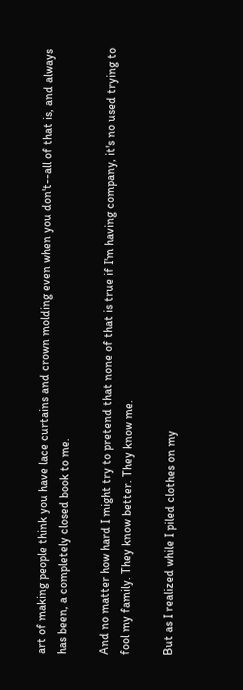art of making people think you have lace curtains and crown molding even when you don't--all of that is, and always has been, a completely closed book to me.

And no matter how hard I might try to pretend that none of that is true if I'm having company, it's no used trying to fool my family. They know better. They know me.

But as I realized while I piled clothes on my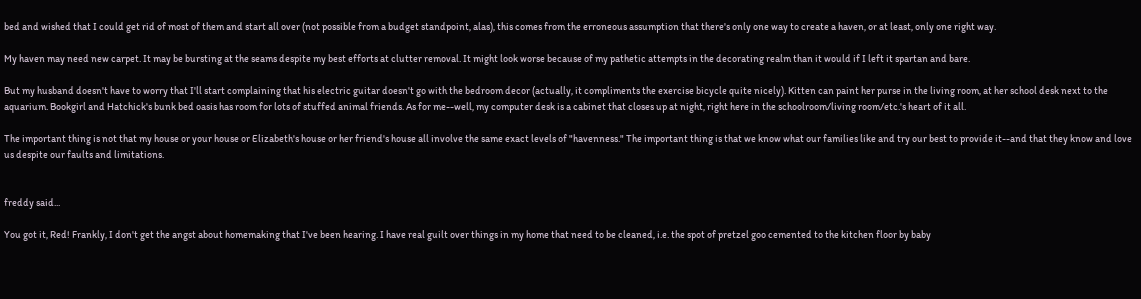bed and wished that I could get rid of most of them and start all over (not possible from a budget standpoint, alas), this comes from the erroneous assumption that there's only one way to create a haven, or at least, only one right way.

My haven may need new carpet. It may be bursting at the seams despite my best efforts at clutter removal. It might look worse because of my pathetic attempts in the decorating realm than it would if I left it spartan and bare.

But my husband doesn't have to worry that I'll start complaining that his electric guitar doesn't go with the bedroom decor (actually, it compliments the exercise bicycle quite nicely). Kitten can paint her purse in the living room, at her school desk next to the aquarium. Bookgirl and Hatchick's bunk bed oasis has room for lots of stuffed animal friends. As for me--well, my computer desk is a cabinet that closes up at night, right here in the schoolroom/living room/etc.'s heart of it all.

The important thing is not that my house or your house or Elizabeth's house or her friend's house all involve the same exact levels of "havenness." The important thing is that we know what our families like and try our best to provide it--and that they know and love us despite our faults and limitations.


freddy said...

You got it, Red! Frankly, I don't get the angst about homemaking that I've been hearing. I have real guilt over things in my home that need to be cleaned, i.e. the spot of pretzel goo cemented to the kitchen floor by baby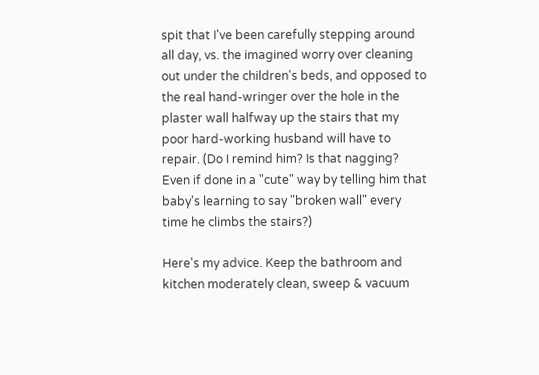spit that I've been carefully stepping around all day, vs. the imagined worry over cleaning out under the children's beds, and opposed to the real hand-wringer over the hole in the plaster wall halfway up the stairs that my poor hard-working husband will have to repair. (Do I remind him? Is that nagging? Even if done in a "cute" way by telling him that baby's learning to say "broken wall" every time he climbs the stairs?)

Here's my advice. Keep the bathroom and kitchen moderately clean, sweep & vacuum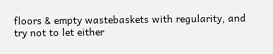floors & empty wastebaskets with regularity, and try not to let either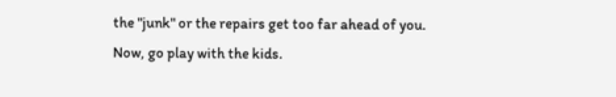the "junk" or the repairs get too far ahead of you. Now, go play with the kids.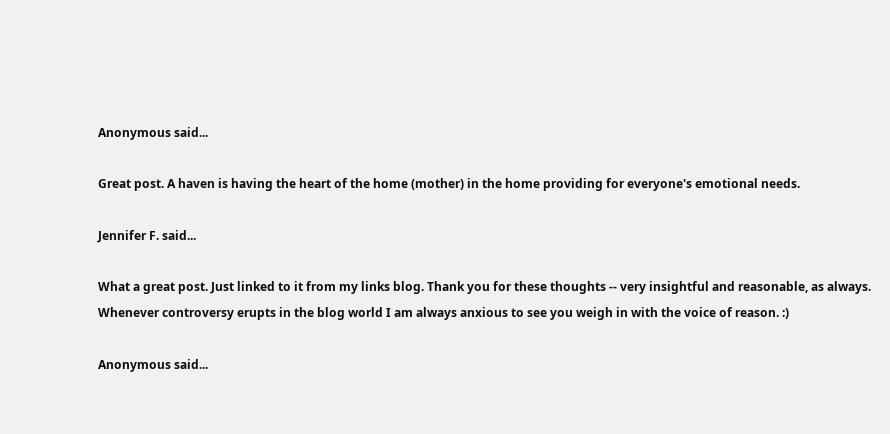Anonymous said...

Great post. A haven is having the heart of the home (mother) in the home providing for everyone's emotional needs.

Jennifer F. said...

What a great post. Just linked to it from my links blog. Thank you for these thoughts -- very insightful and reasonable, as always. Whenever controversy erupts in the blog world I am always anxious to see you weigh in with the voice of reason. :)

Anonymous said...